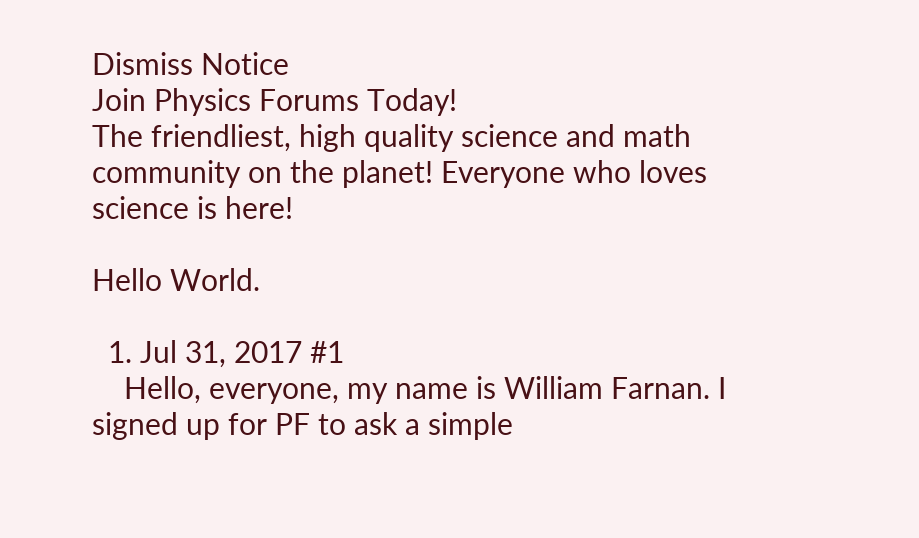Dismiss Notice
Join Physics Forums Today!
The friendliest, high quality science and math community on the planet! Everyone who loves science is here!

Hello World.

  1. Jul 31, 2017 #1
    Hello, everyone, my name is William Farnan. I signed up for PF to ask a simple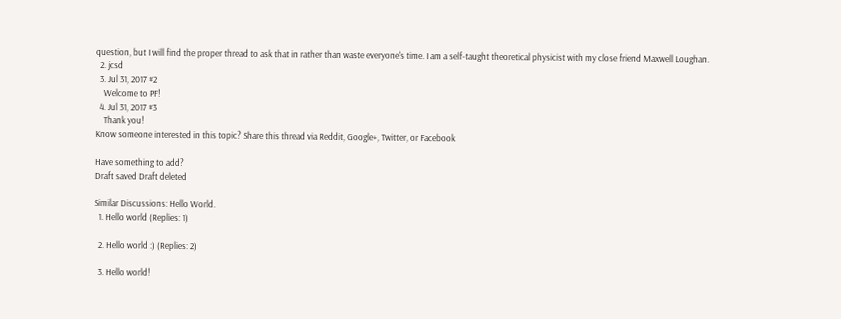question, but I will find the proper thread to ask that in rather than waste everyone's time. I am a self-taught theoretical physicist with my close friend Maxwell Loughan.
  2. jcsd
  3. Jul 31, 2017 #2
    Welcome to PF!
  4. Jul 31, 2017 #3
    Thank you!
Know someone interested in this topic? Share this thread via Reddit, Google+, Twitter, or Facebook

Have something to add?
Draft saved Draft deleted

Similar Discussions: Hello World.
  1. Hello world (Replies: 1)

  2. Hello world :) (Replies: 2)

  3. Hello world!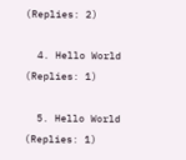(Replies: 2)

  4. Hello World (Replies: 1)

  5. Hello World (Replies: 1)